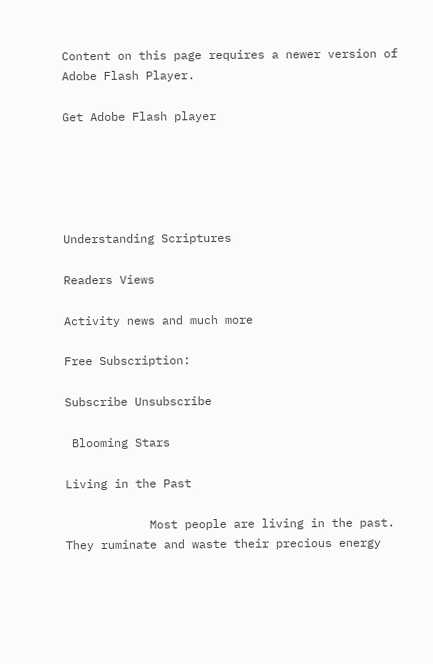Content on this page requires a newer version of Adobe Flash Player.

Get Adobe Flash player





Understanding Scriptures

Readers Views

Activity news and much more

Free Subscription:

Subscribe Unsubscribe

 Blooming Stars

Living in the Past

            Most people are living in the past. They ruminate and waste their precious energy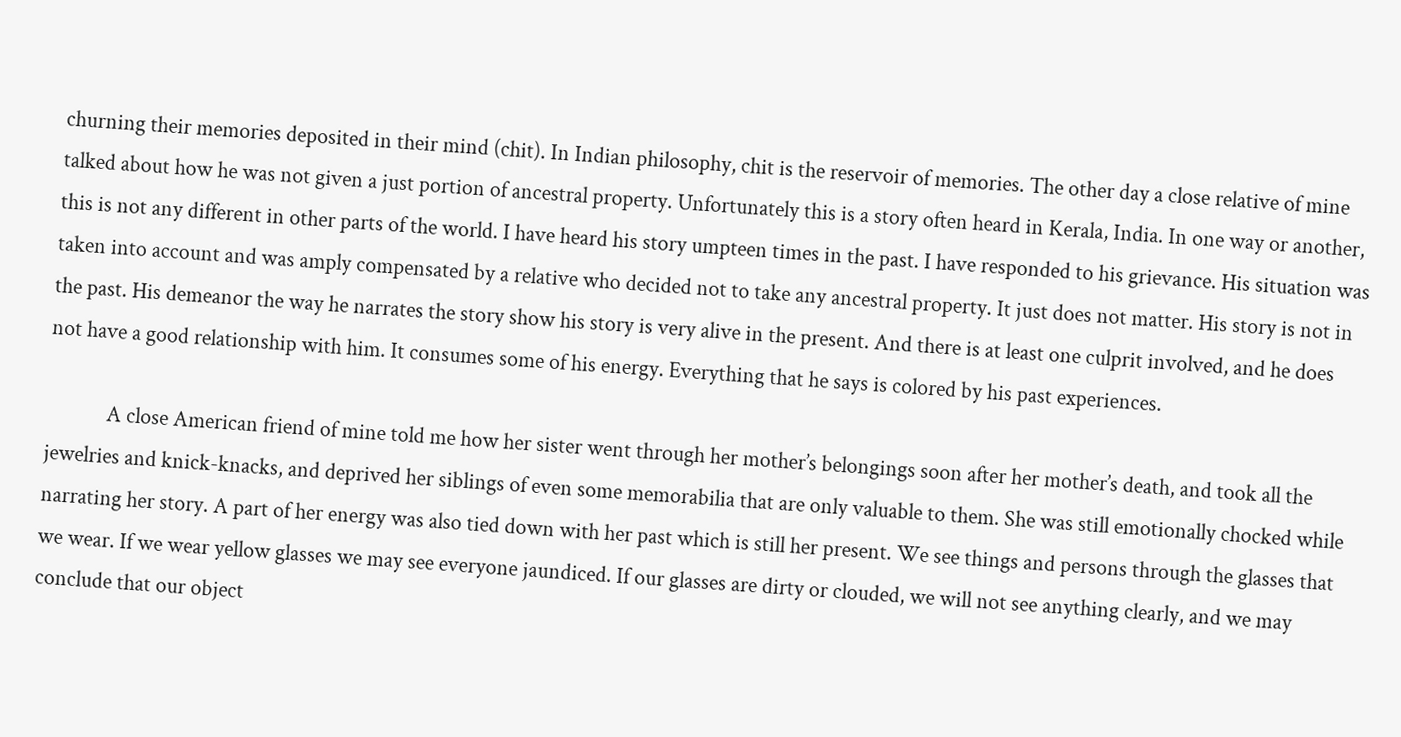churning their memories deposited in their mind (chit). In Indian philosophy, chit is the reservoir of memories. The other day a close relative of mine talked about how he was not given a just portion of ancestral property. Unfortunately this is a story often heard in Kerala, India. In one way or another, this is not any different in other parts of the world. I have heard his story umpteen times in the past. I have responded to his grievance. His situation was taken into account and was amply compensated by a relative who decided not to take any ancestral property. It just does not matter. His story is not in the past. His demeanor the way he narrates the story show his story is very alive in the present. And there is at least one culprit involved, and he does not have a good relationship with him. It consumes some of his energy. Everything that he says is colored by his past experiences.

            A close American friend of mine told me how her sister went through her mother’s belongings soon after her mother’s death, and took all the jewelries and knick-knacks, and deprived her siblings of even some memorabilia that are only valuable to them. She was still emotionally chocked while narrating her story. A part of her energy was also tied down with her past which is still her present. We see things and persons through the glasses that we wear. If we wear yellow glasses we may see everyone jaundiced. If our glasses are dirty or clouded, we will not see anything clearly, and we may conclude that our object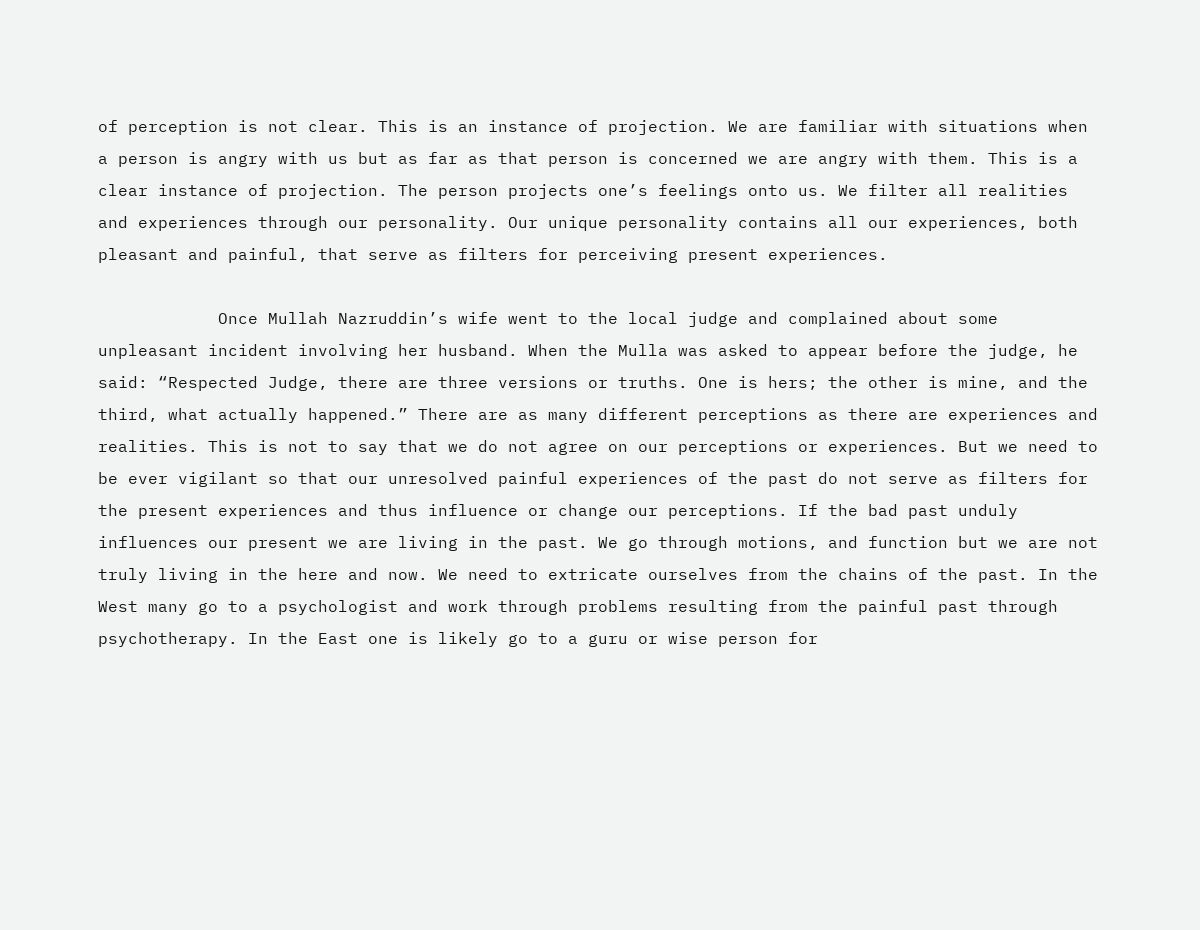of perception is not clear. This is an instance of projection. We are familiar with situations when a person is angry with us but as far as that person is concerned we are angry with them. This is a clear instance of projection. The person projects one’s feelings onto us. We filter all realities and experiences through our personality. Our unique personality contains all our experiences, both pleasant and painful, that serve as filters for perceiving present experiences.

            Once Mullah Nazruddin’s wife went to the local judge and complained about some unpleasant incident involving her husband. When the Mulla was asked to appear before the judge, he said: “Respected Judge, there are three versions or truths. One is hers; the other is mine, and the third, what actually happened.” There are as many different perceptions as there are experiences and realities. This is not to say that we do not agree on our perceptions or experiences. But we need to be ever vigilant so that our unresolved painful experiences of the past do not serve as filters for the present experiences and thus influence or change our perceptions. If the bad past unduly influences our present we are living in the past. We go through motions, and function but we are not truly living in the here and now. We need to extricate ourselves from the chains of the past. In the West many go to a psychologist and work through problems resulting from the painful past through psychotherapy. In the East one is likely go to a guru or wise person for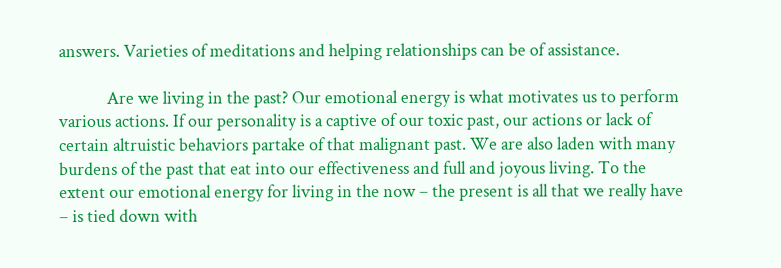answers. Varieties of meditations and helping relationships can be of assistance.

            Are we living in the past? Our emotional energy is what motivates us to perform various actions. If our personality is a captive of our toxic past, our actions or lack of certain altruistic behaviors partake of that malignant past. We are also laden with many burdens of the past that eat into our effectiveness and full and joyous living. To the extent our emotional energy for living in the now – the present is all that we really have – is tied down with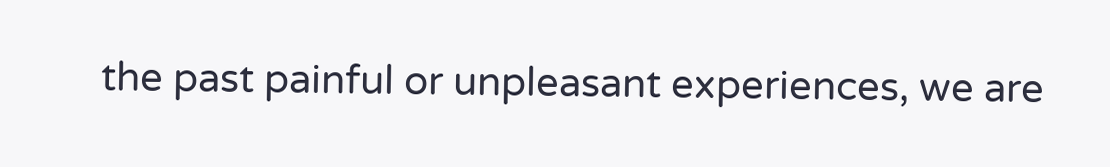the past painful or unpleasant experiences, we are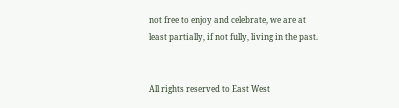not free to enjoy and celebrate, we are at least partially, if not fully, living in the past.


All rights reserved to East West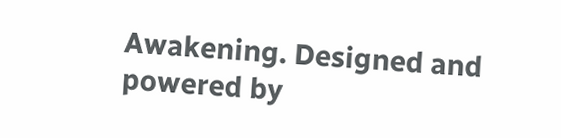Awakening. Designed and powered by